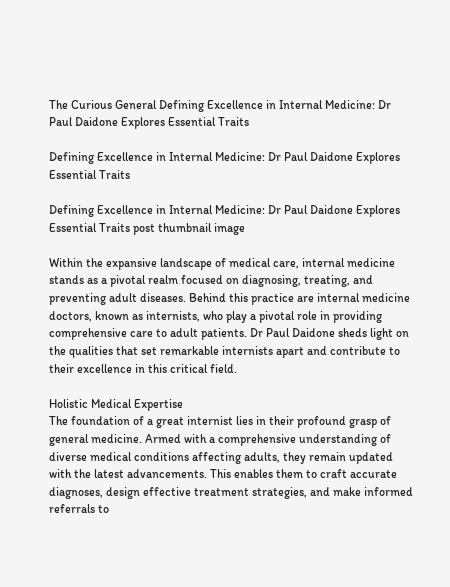The Curious General Defining Excellence in Internal Medicine: Dr Paul Daidone Explores Essential Traits

Defining Excellence in Internal Medicine: Dr Paul Daidone Explores Essential Traits

Defining Excellence in Internal Medicine: Dr Paul Daidone Explores Essential Traits post thumbnail image

Within the expansive landscape of medical care, internal medicine stands as a pivotal realm focused on diagnosing, treating, and preventing adult diseases. Behind this practice are internal medicine doctors, known as internists, who play a pivotal role in providing comprehensive care to adult patients. Dr Paul Daidone sheds light on the qualities that set remarkable internists apart and contribute to their excellence in this critical field.

Holistic Medical Expertise
The foundation of a great internist lies in their profound grasp of general medicine. Armed with a comprehensive understanding of diverse medical conditions affecting adults, they remain updated with the latest advancements. This enables them to craft accurate diagnoses, design effective treatment strategies, and make informed referrals to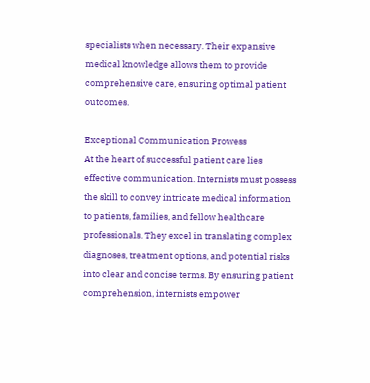specialists when necessary. Their expansive medical knowledge allows them to provide comprehensive care, ensuring optimal patient outcomes.

Exceptional Communication Prowess
At the heart of successful patient care lies effective communication. Internists must possess the skill to convey intricate medical information to patients, families, and fellow healthcare professionals. They excel in translating complex diagnoses, treatment options, and potential risks into clear and concise terms. By ensuring patient comprehension, internists empower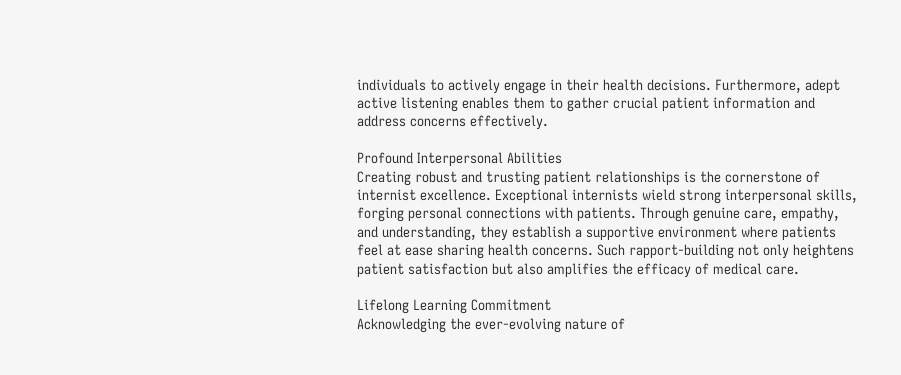individuals to actively engage in their health decisions. Furthermore, adept active listening enables them to gather crucial patient information and address concerns effectively.

Profound Interpersonal Abilities
Creating robust and trusting patient relationships is the cornerstone of internist excellence. Exceptional internists wield strong interpersonal skills, forging personal connections with patients. Through genuine care, empathy, and understanding, they establish a supportive environment where patients feel at ease sharing health concerns. Such rapport-building not only heightens patient satisfaction but also amplifies the efficacy of medical care.

Lifelong Learning Commitment
Acknowledging the ever-evolving nature of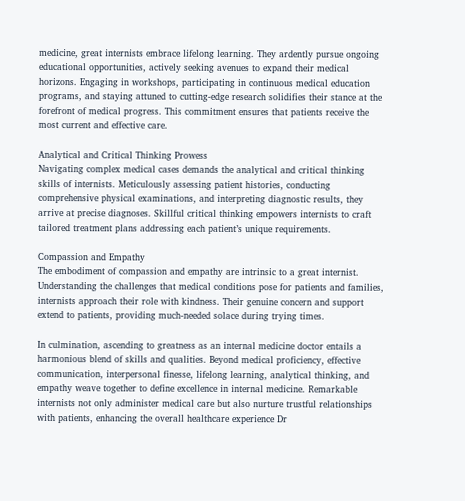medicine, great internists embrace lifelong learning. They ardently pursue ongoing educational opportunities, actively seeking avenues to expand their medical horizons. Engaging in workshops, participating in continuous medical education programs, and staying attuned to cutting-edge research solidifies their stance at the forefront of medical progress. This commitment ensures that patients receive the most current and effective care.

Analytical and Critical Thinking Prowess
Navigating complex medical cases demands the analytical and critical thinking skills of internists. Meticulously assessing patient histories, conducting comprehensive physical examinations, and interpreting diagnostic results, they arrive at precise diagnoses. Skillful critical thinking empowers internists to craft tailored treatment plans addressing each patient’s unique requirements.

Compassion and Empathy
The embodiment of compassion and empathy are intrinsic to a great internist. Understanding the challenges that medical conditions pose for patients and families, internists approach their role with kindness. Their genuine concern and support extend to patients, providing much-needed solace during trying times.

In culmination, ascending to greatness as an internal medicine doctor entails a harmonious blend of skills and qualities. Beyond medical proficiency, effective communication, interpersonal finesse, lifelong learning, analytical thinking, and empathy weave together to define excellence in internal medicine. Remarkable internists not only administer medical care but also nurture trustful relationships with patients, enhancing the overall healthcare experience Dr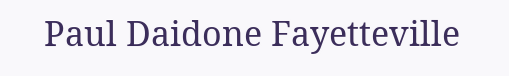Paul Daidone Fayetteville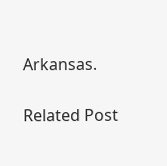Arkansas.

Related Post